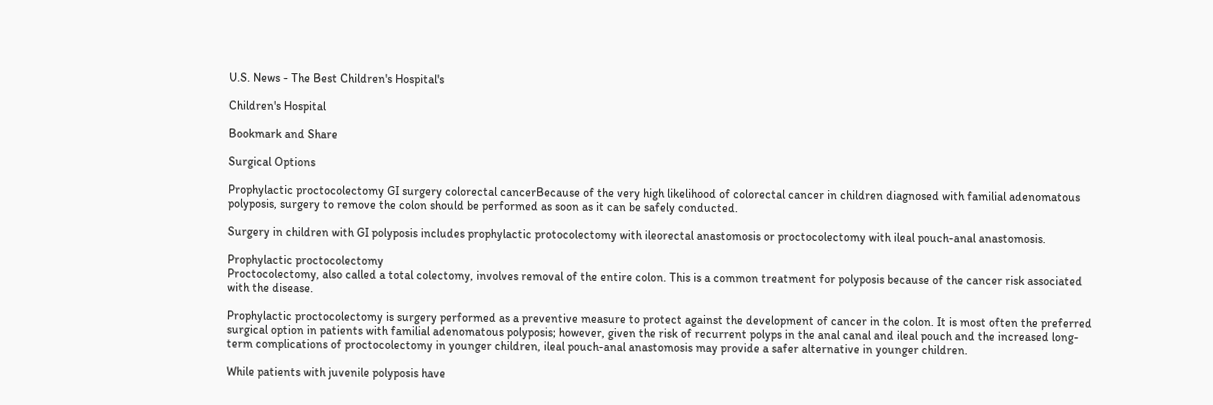U.S. News - The Best Children's Hospital's

Children's Hospital

Bookmark and Share

Surgical Options

Prophylactic proctocolectomy GI surgery colorectal cancerBecause of the very high likelihood of colorectal cancer in children diagnosed with familial adenomatous polyposis, surgery to remove the colon should be performed as soon as it can be safely conducted.

Surgery in children with GI polyposis includes prophylactic protocolectomy with ileorectal anastomosis or proctocolectomy with ileal pouch-anal anastomosis.

Prophylactic proctocolectomy
Proctocolectomy, also called a total colectomy, involves removal of the entire colon. This is a common treatment for polyposis because of the cancer risk associated with the disease.

Prophylactic proctocolectomy is surgery performed as a preventive measure to protect against the development of cancer in the colon. It is most often the preferred surgical option in patients with familial adenomatous polyposis; however, given the risk of recurrent polyps in the anal canal and ileal pouch and the increased long-term complications of proctocolectomy in younger children, ileal pouch-anal anastomosis may provide a safer alternative in younger children.

While patients with juvenile polyposis have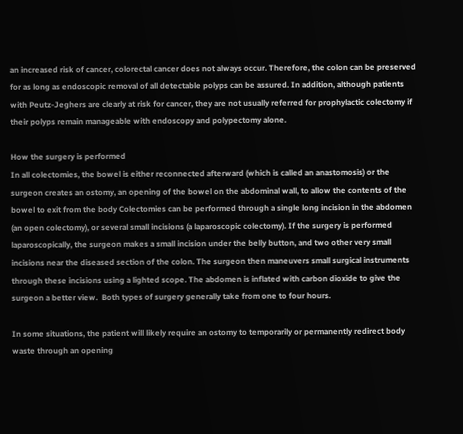an increased risk of cancer, colorectal cancer does not always occur. Therefore, the colon can be preserved for as long as endoscopic removal of all detectable polyps can be assured. In addition, although patients with Peutz-Jeghers are clearly at risk for cancer, they are not usually referred for prophylactic colectomy if their polyps remain manageable with endoscopy and polypectomy alone.

How the surgery is performed
In all colectomies, the bowel is either reconnected afterward (which is called an anastomosis) or the surgeon creates an ostomy, an opening of the bowel on the abdominal wall, to allow the contents of the bowel to exit from the body Colectomies can be performed through a single long incision in the abdomen (an open colectomy), or several small incisions (a laparoscopic colectomy). If the surgery is performed laparoscopically, the surgeon makes a small incision under the belly button, and two other very small incisions near the diseased section of the colon. The surgeon then maneuvers small surgical instruments through these incisions using a lighted scope. The abdomen is inflated with carbon dioxide to give the surgeon a better view.  Both types of surgery generally take from one to four hours.

In some situations, the patient will likely require an ostomy to temporarily or permanently redirect body waste through an opening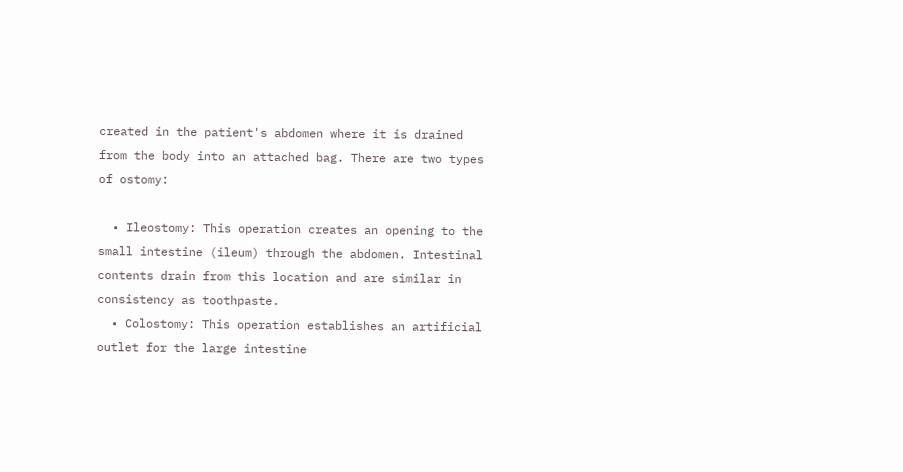created in the patient's abdomen where it is drained from the body into an attached bag. There are two types of ostomy:

  • Ileostomy: This operation creates an opening to the small intestine (ileum) through the abdomen. Intestinal contents drain from this location and are similar in consistency as toothpaste.
  • Colostomy: This operation establishes an artificial outlet for the large intestine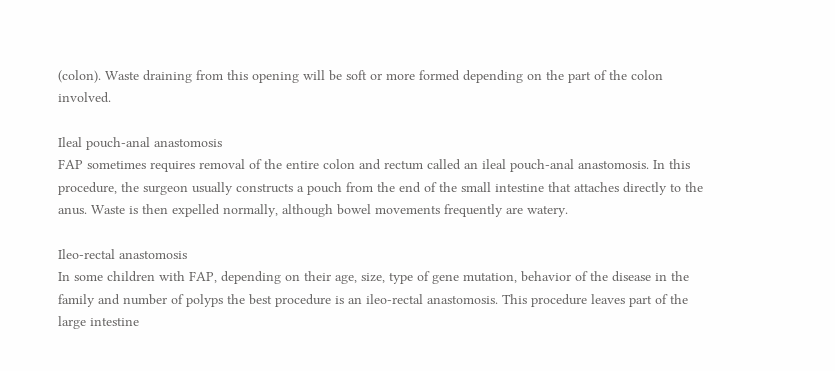(colon). Waste draining from this opening will be soft or more formed depending on the part of the colon involved.

Ileal pouch-anal anastomosis
FAP sometimes requires removal of the entire colon and rectum called an ileal pouch-anal anastomosis. In this procedure, the surgeon usually constructs a pouch from the end of the small intestine that attaches directly to the anus. Waste is then expelled normally, although bowel movements frequently are watery.

Ileo-rectal anastomosis
In some children with FAP, depending on their age, size, type of gene mutation, behavior of the disease in the family and number of polyps the best procedure is an ileo-rectal anastomosis. This procedure leaves part of the large intestine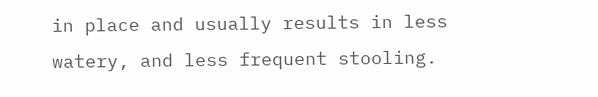in place and usually results in less watery, and less frequent stooling.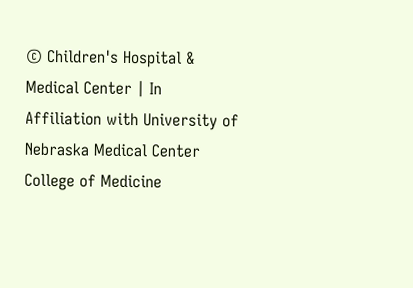© Children's Hospital & Medical Center | In Affiliation with University of Nebraska Medical Center College of Medicine